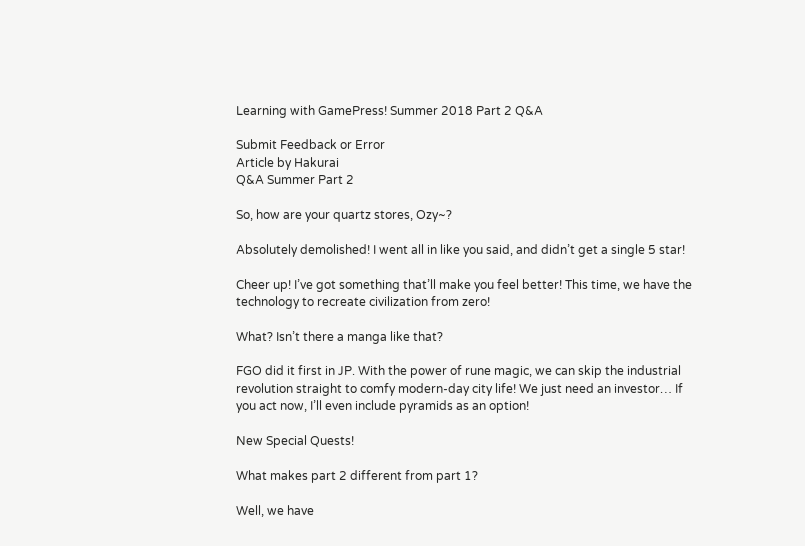Learning with GamePress! Summer 2018 Part 2 Q&A

Submit Feedback or Error
Article by Hakurai
Q&A Summer Part 2

So, how are your quartz stores, Ozy~?

Absolutely demolished! I went all in like you said, and didn’t get a single 5 star!

Cheer up! I’ve got something that’ll make you feel better! This time, we have the technology to recreate civilization from zero!

What? Isn’t there a manga like that?

FGO did it first in JP. With the power of rune magic, we can skip the industrial revolution straight to comfy modern-day city life! We just need an investor… If you act now, I’ll even include pyramids as an option!

New Special Quests!

What makes part 2 different from part 1?

Well, we have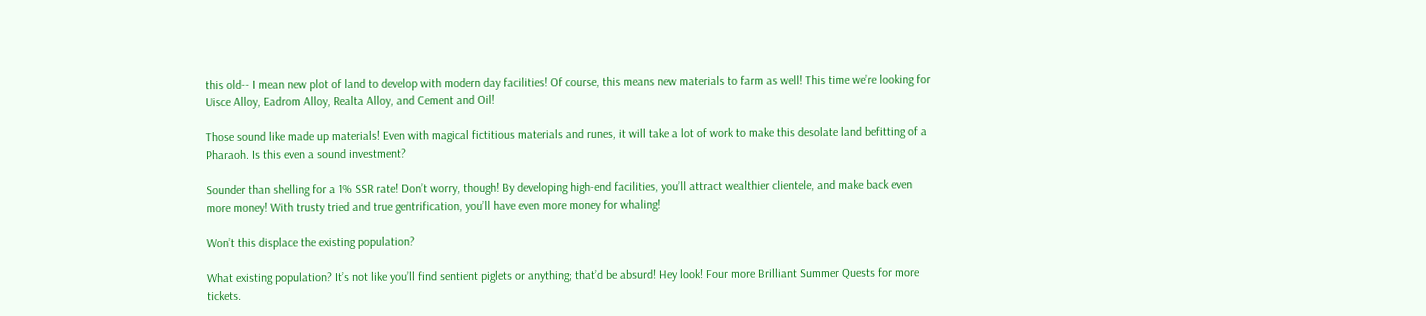this old-- I mean new plot of land to develop with modern day facilities! Of course, this means new materials to farm as well! This time we’re looking for Uisce Alloy, Eadrom Alloy, Realta Alloy, and Cement and Oil!

Those sound like made up materials! Even with magical fictitious materials and runes, it will take a lot of work to make this desolate land befitting of a Pharaoh. Is this even a sound investment?

Sounder than shelling for a 1% SSR rate! Don’t worry, though! By developing high-end facilities, you’ll attract wealthier clientele, and make back even more money! With trusty tried and true gentrification, you’ll have even more money for whaling!

Won’t this displace the existing population?

What existing population? It’s not like you’ll find sentient piglets or anything; that’d be absurd! Hey look! Four more Brilliant Summer Quests for more tickets.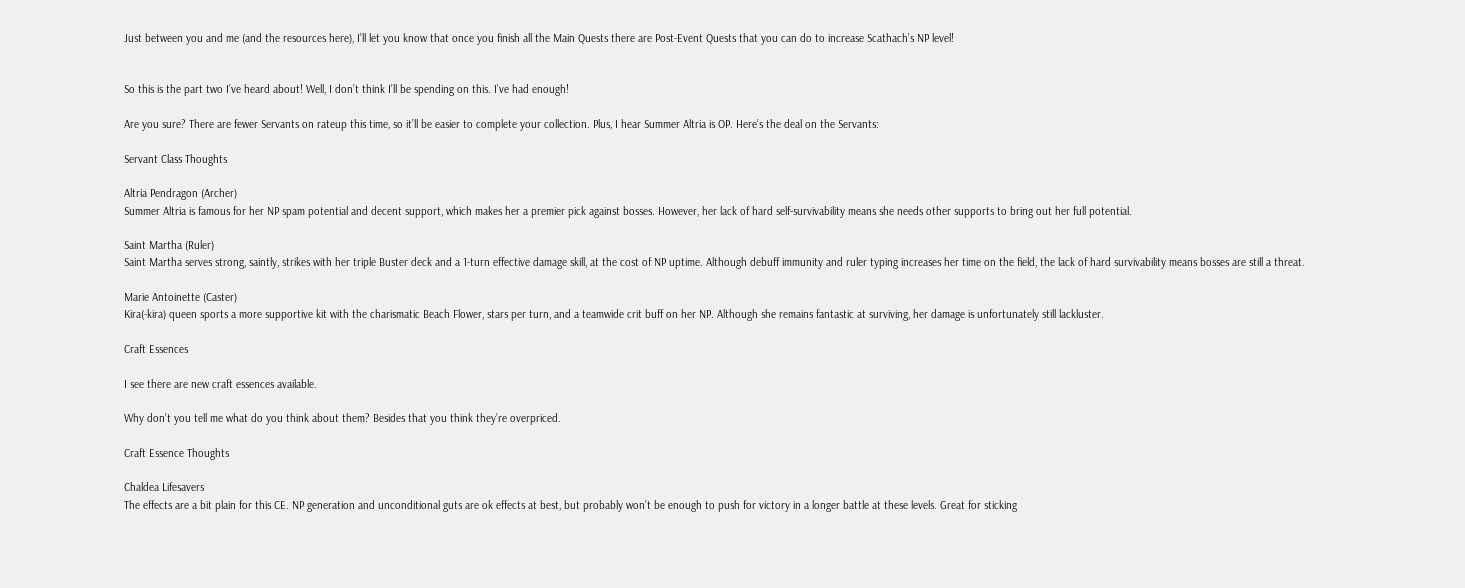Just between you and me (and the resources here), I’ll let you know that once you finish all the Main Quests there are Post-Event Quests that you can do to increase Scathach’s NP level!


So this is the part two I’ve heard about! Well, I don’t think I’ll be spending on this. I’ve had enough!

Are you sure? There are fewer Servants on rateup this time, so it’ll be easier to complete your collection. Plus, I hear Summer Altria is OP. Here’s the deal on the Servants:

Servant Class Thoughts

Altria Pendragon (Archer)
Summer Altria is famous for her NP spam potential and decent support, which makes her a premier pick against bosses. However, her lack of hard self-survivability means she needs other supports to bring out her full potential.

Saint Martha (Ruler)
Saint Martha serves strong, saintly, strikes with her triple Buster deck and a 1-turn effective damage skill, at the cost of NP uptime. Although debuff immunity and ruler typing increases her time on the field, the lack of hard survivability means bosses are still a threat.

Marie Antoinette (Caster)
Kira(-kira) queen sports a more supportive kit with the charismatic Beach Flower, stars per turn, and a teamwide crit buff on her NP. Although she remains fantastic at surviving, her damage is unfortunately still lackluster.

Craft Essences

I see there are new craft essences available.

Why don’t you tell me what do you think about them? Besides that you think they’re overpriced.

Craft Essence Thoughts

Chaldea Lifesavers
The effects are a bit plain for this CE. NP generation and unconditional guts are ok effects at best, but probably won’t be enough to push for victory in a longer battle at these levels. Great for sticking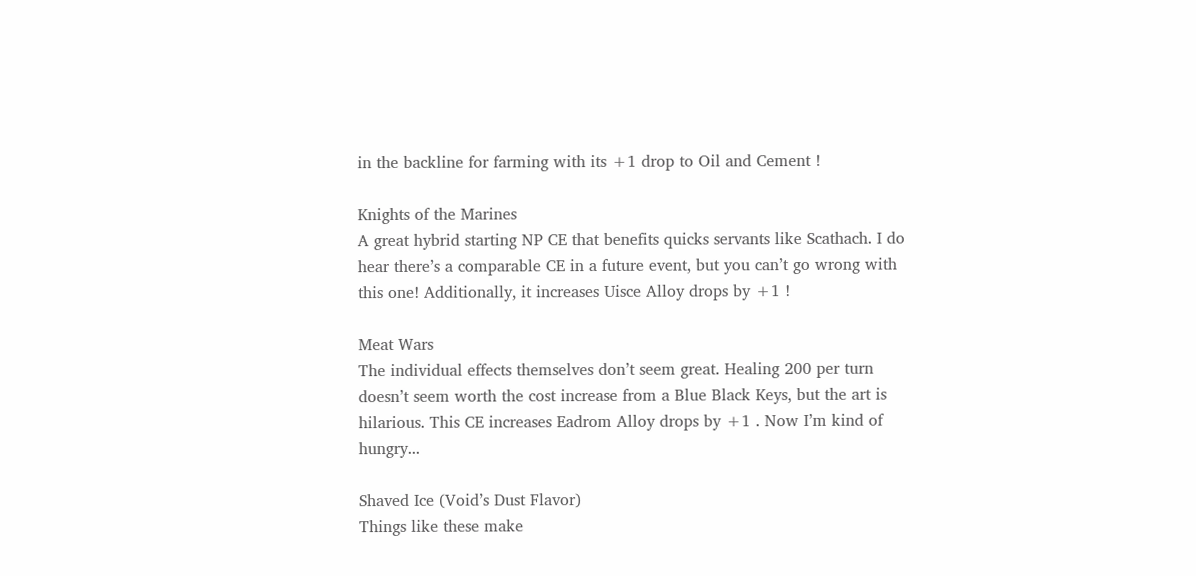in the backline for farming with its +1 drop to Oil and Cement !

Knights of the Marines
A great hybrid starting NP CE that benefits quicks servants like Scathach. I do hear there’s a comparable CE in a future event, but you can’t go wrong with this one! Additionally, it increases Uisce Alloy drops by +1 !

Meat Wars
The individual effects themselves don’t seem great. Healing 200 per turn doesn’t seem worth the cost increase from a Blue Black Keys, but the art is hilarious. This CE increases Eadrom Alloy drops by +1 . Now I’m kind of hungry...

Shaved Ice (Void’s Dust Flavor)
Things like these make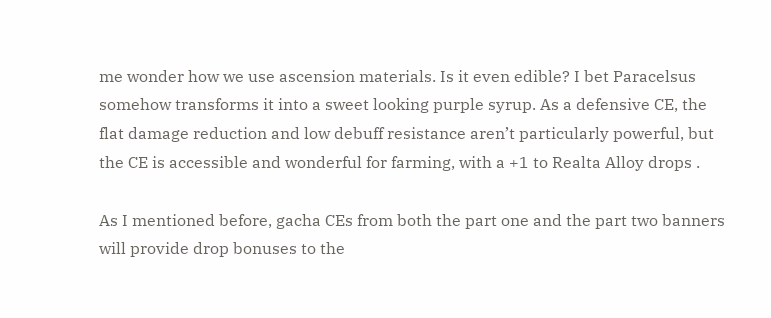me wonder how we use ascension materials. Is it even edible? I bet Paracelsus somehow transforms it into a sweet looking purple syrup. As a defensive CE, the flat damage reduction and low debuff resistance aren’t particularly powerful, but the CE is accessible and wonderful for farming, with a +1 to Realta Alloy drops .

As I mentioned before, gacha CEs from both the part one and the part two banners will provide drop bonuses to the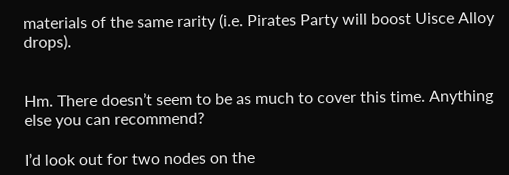materials of the same rarity (i.e. Pirates Party will boost Uisce Alloy drops).


Hm. There doesn’t seem to be as much to cover this time. Anything else you can recommend?

I’d look out for two nodes on the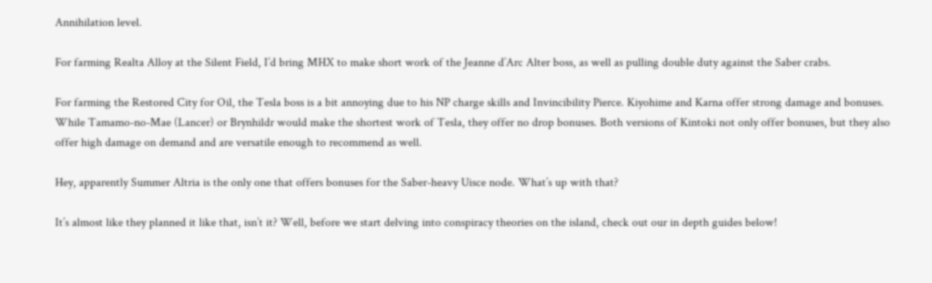Annihilation level.

For farming Realta Alloy at the Silent Field, I’d bring MHX to make short work of the Jeanne d’Arc Alter boss, as well as pulling double duty against the Saber crabs.

For farming the Restored City for Oil, the Tesla boss is a bit annoying due to his NP charge skills and Invincibility Pierce. Kiyohime and Karna offer strong damage and bonuses. While Tamamo-no-Mae (Lancer) or Brynhildr would make the shortest work of Tesla, they offer no drop bonuses. Both versions of Kintoki not only offer bonuses, but they also offer high damage on demand and are versatile enough to recommend as well.

Hey, apparently Summer Altria is the only one that offers bonuses for the Saber-heavy Uisce node. What’s up with that?

It’s almost like they planned it like that, isn’t it? Well, before we start delving into conspiracy theories on the island, check out our in depth guides below!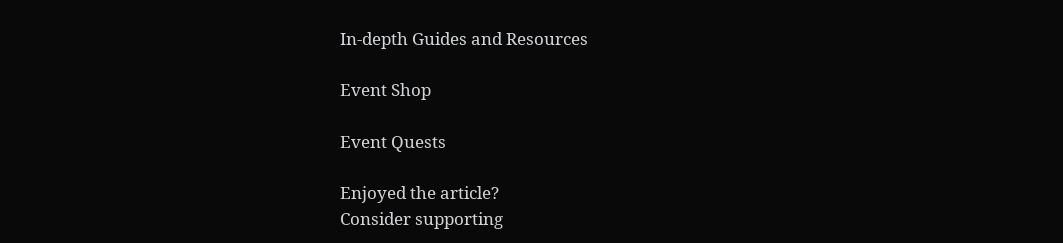In-depth Guides and Resources

Event Shop

Event Quests

Enjoyed the article?
Consider supporting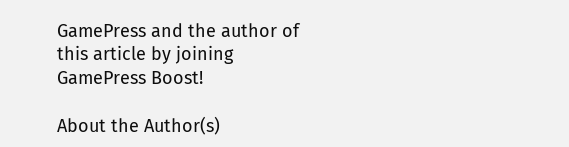GamePress and the author of this article by joining GamePress Boost!

About the Author(s)